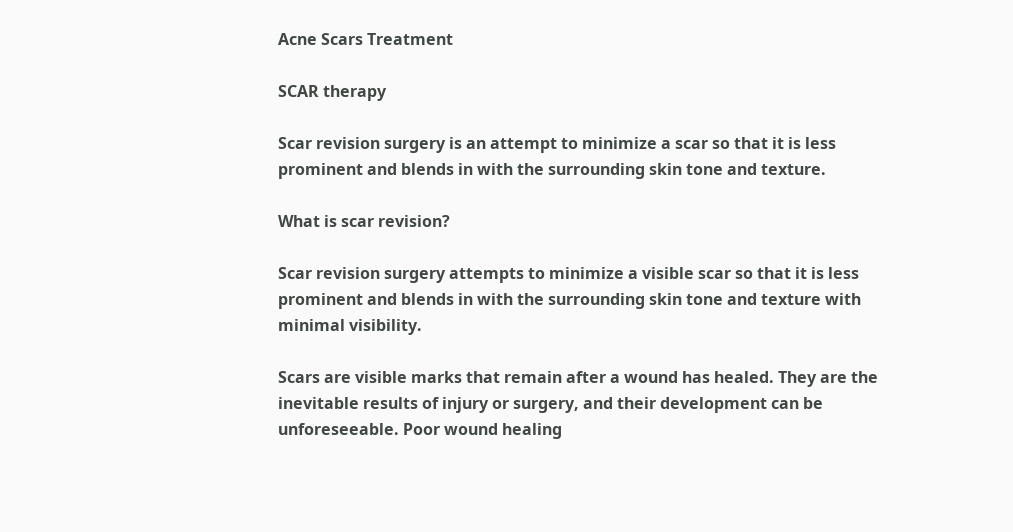Acne Scars Treatment

SCAR therapy

Scar revision surgery is an attempt to minimize a scar so that it is less prominent and blends in with the surrounding skin tone and texture.

What is scar revision?

Scar revision surgery attempts to minimize a visible scar so that it is less prominent and blends in with the surrounding skin tone and texture with minimal visibility.

Scars are visible marks that remain after a wound has healed. They are the inevitable results of injury or surgery, and their development can be unforeseeable. Poor wound healing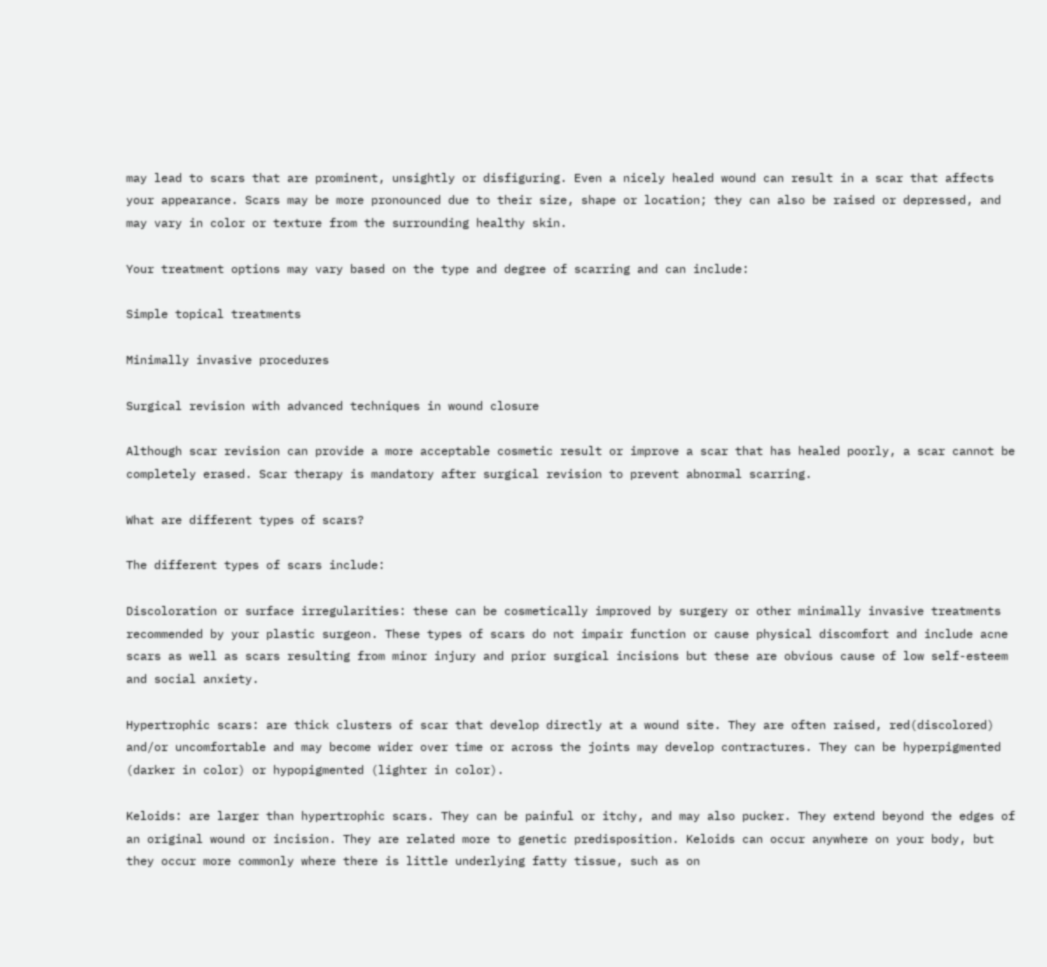may lead to scars that are prominent, unsightly or disfiguring. Even a nicely healed wound can result in a scar that affects your appearance. Scars may be more pronounced due to their size, shape or location; they can also be raised or depressed, and may vary in color or texture from the surrounding healthy skin.

Your treatment options may vary based on the type and degree of scarring and can include:

Simple topical treatments

Minimally invasive procedures

Surgical revision with advanced techniques in wound closure

Although scar revision can provide a more acceptable cosmetic result or improve a scar that has healed poorly, a scar cannot be completely erased. Scar therapy is mandatory after surgical revision to prevent abnormal scarring.

What are different types of scars?

The different types of scars include:

Discoloration or surface irregularities: these can be cosmetically improved by surgery or other minimally invasive treatments recommended by your plastic surgeon. These types of scars do not impair function or cause physical discomfort and include acne scars as well as scars resulting from minor injury and prior surgical incisions but these are obvious cause of low self-esteem and social anxiety.

Hypertrophic scars: are thick clusters of scar that develop directly at a wound site. They are often raised, red(discolored) and/or uncomfortable and may become wider over time or across the joints may develop contractures. They can be hyperpigmented (darker in color) or hypopigmented (lighter in color).

Keloids: are larger than hypertrophic scars. They can be painful or itchy, and may also pucker. They extend beyond the edges of an original wound or incision. They are related more to genetic predisposition. Keloids can occur anywhere on your body, but they occur more commonly where there is little underlying fatty tissue, such as on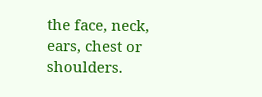the face, neck, ears, chest or shoulders.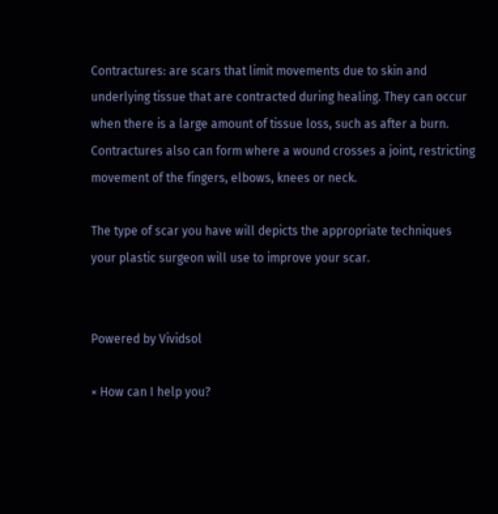Contractures: are scars that limit movements due to skin and underlying tissue that are contracted during healing. They can occur when there is a large amount of tissue loss, such as after a burn. Contractures also can form where a wound crosses a joint, restricting movement of the fingers, elbows, knees or neck.

The type of scar you have will depicts the appropriate techniques your plastic surgeon will use to improve your scar.


Powered by Vividsol

× How can I help you?